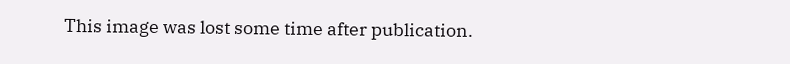This image was lost some time after publication.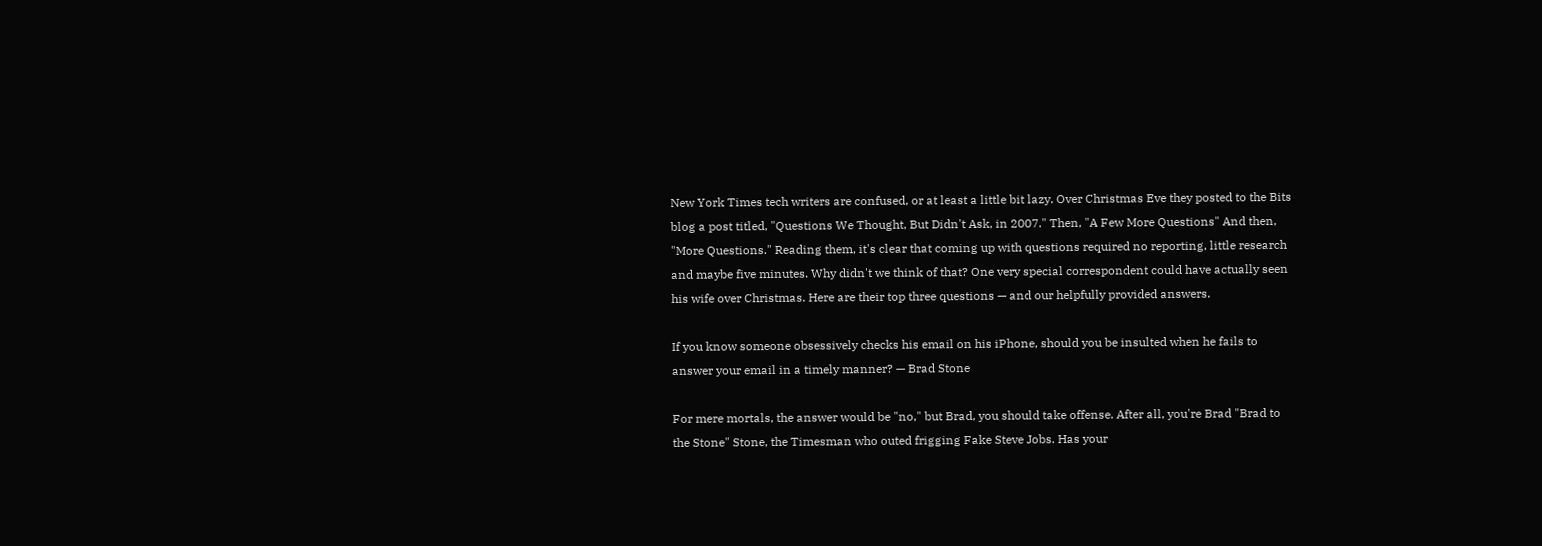New York Times tech writers are confused, or at least a little bit lazy. Over Christmas Eve they posted to the Bits blog a post titled, "Questions We Thought, But Didn't Ask, in 2007." Then, "A Few More Questions" And then, "More Questions." Reading them, it's clear that coming up with questions required no reporting, little research and maybe five minutes. Why didn't we think of that? One very special correspondent could have actually seen his wife over Christmas. Here are their top three questions — and our helpfully provided answers.

If you know someone obsessively checks his email on his iPhone, should you be insulted when he fails to answer your email in a timely manner? — Brad Stone

For mere mortals, the answer would be "no," but Brad, you should take offense. After all, you're Brad "Brad to the Stone" Stone, the Timesman who outed frigging Fake Steve Jobs. Has your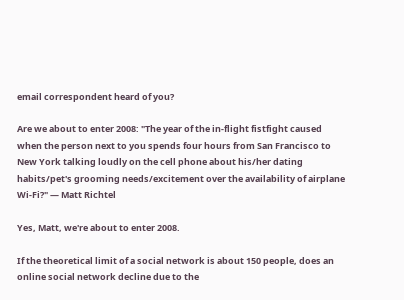email correspondent heard of you?

Are we about to enter 2008: "The year of the in-flight fistfight caused when the person next to you spends four hours from San Francisco to New York talking loudly on the cell phone about his/her dating habits/pet's grooming needs/excitement over the availability of airplane Wi-Fi?" — Matt Richtel

Yes, Matt, we're about to enter 2008.

If the theoretical limit of a social network is about 150 people, does an online social network decline due to the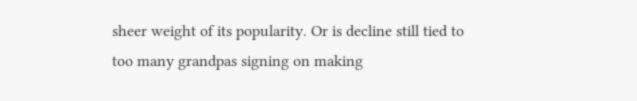sheer weight of its popularity. Or is decline still tied to too many grandpas signing on making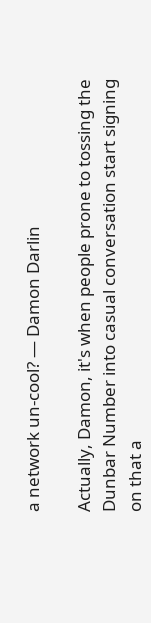a network un-cool? — Damon Darlin

Actually, Damon, it's when people prone to tossing the Dunbar Number into casual conversation start signing on that a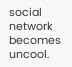social network becomes uncool.